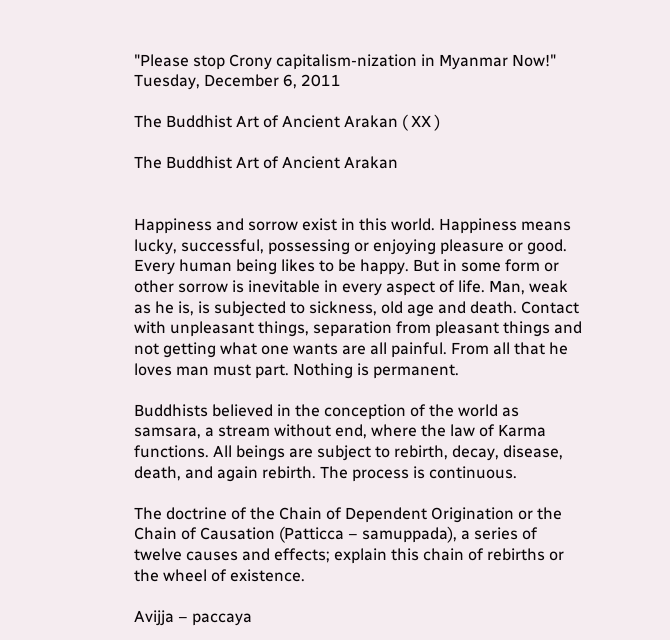"Please stop Crony capitalism-nization in Myanmar Now!"
Tuesday, December 6, 2011

The Buddhist Art of Ancient Arakan ( XX )

The Buddhist Art of Ancient Arakan


Happiness and sorrow exist in this world. Happiness means lucky, successful, possessing or enjoying pleasure or good. Every human being likes to be happy. But in some form or other sorrow is inevitable in every aspect of life. Man, weak as he is, is subjected to sickness, old age and death. Contact with unpleasant things, separation from pleasant things and not getting what one wants are all painful. From all that he loves man must part. Nothing is permanent.

Buddhists believed in the conception of the world as samsara, a stream without end, where the law of Karma functions. All beings are subject to rebirth, decay, disease, death, and again rebirth. The process is continuous.

The doctrine of the Chain of Dependent Origination or the Chain of Causation (Patticca – samuppada), a series of twelve causes and effects; explain this chain of rebirths or the wheel of existence.

Avijja – paccaya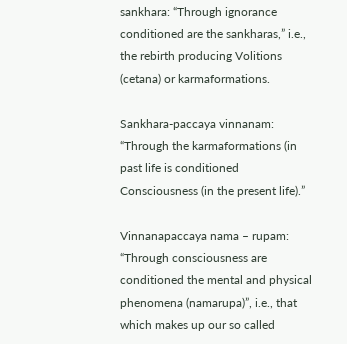sankhara: “Through ignorance conditioned are the sankharas,” i.e., the rebirth producing Volitions (cetana) or karmaformations.

Sankhara-paccaya vinnanam: “Through the karmaformations (in past life is conditioned Consciousness (in the present life).”

Vinnanapaccaya nama – rupam: “Through consciousness are conditioned the mental and physical phenomena (namarupa)”, i.e., that which makes up our so called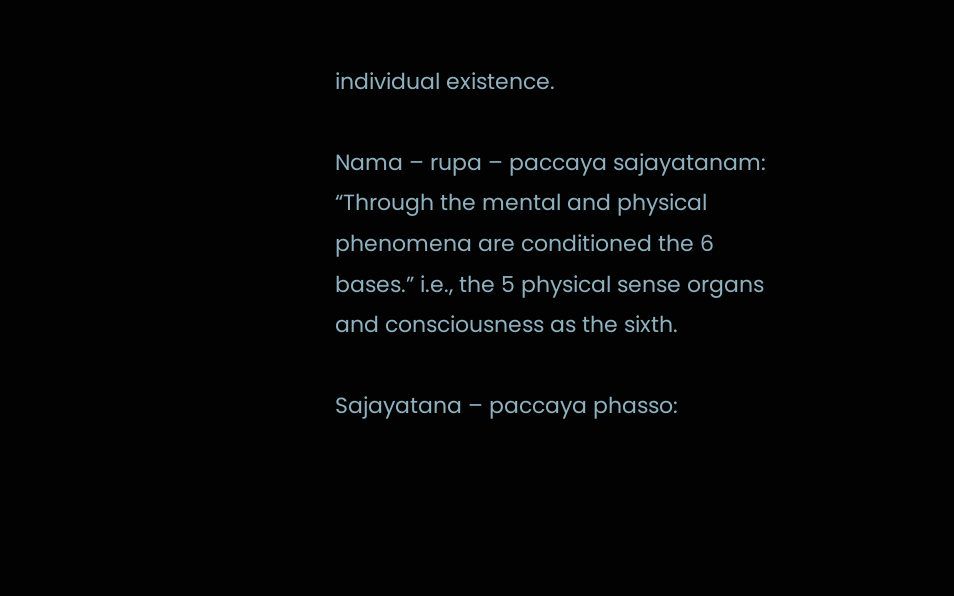individual existence.

Nama – rupa – paccaya sajayatanam: “Through the mental and physical phenomena are conditioned the 6 bases.” i.e., the 5 physical sense organs and consciousness as the sixth.

Sajayatana – paccaya phasso: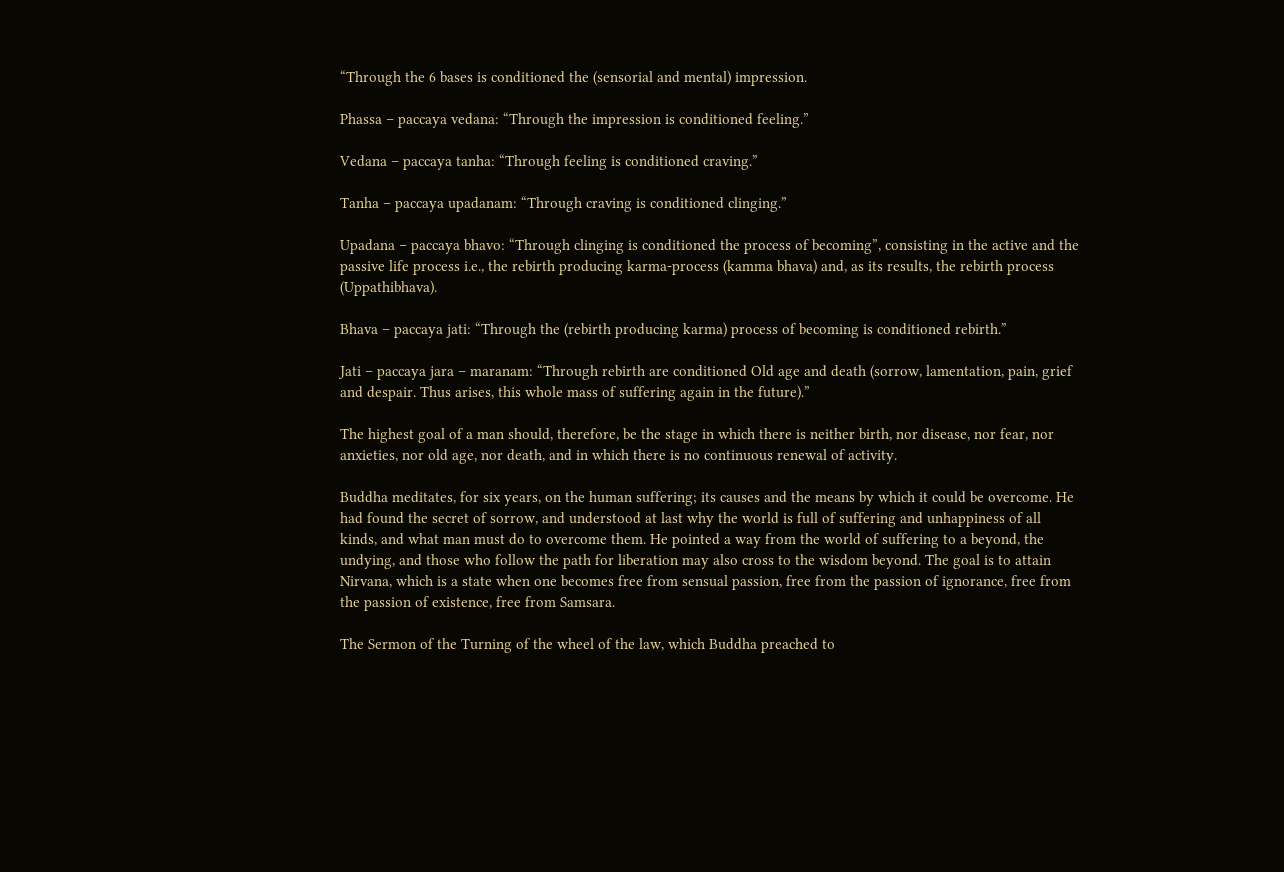“Through the 6 bases is conditioned the (sensorial and mental) impression.

Phassa – paccaya vedana: “Through the impression is conditioned feeling.”

Vedana – paccaya tanha: “Through feeling is conditioned craving.”

Tanha – paccaya upadanam: “Through craving is conditioned clinging.”

Upadana – paccaya bhavo: “Through clinging is conditioned the process of becoming”, consisting in the active and the passive life process i.e., the rebirth producing karma-process (kamma bhava) and, as its results, the rebirth process (Uppathibhava).

Bhava – paccaya jati: “Through the (rebirth producing karma) process of becoming is conditioned rebirth.”

Jati – paccaya jara – maranam: “Through rebirth are conditioned Old age and death (sorrow, lamentation, pain, grief and despair. Thus arises, this whole mass of suffering again in the future).”

The highest goal of a man should, therefore, be the stage in which there is neither birth, nor disease, nor fear, nor anxieties, nor old age, nor death, and in which there is no continuous renewal of activity.

Buddha meditates, for six years, on the human suffering; its causes and the means by which it could be overcome. He had found the secret of sorrow, and understood at last why the world is full of suffering and unhappiness of all kinds, and what man must do to overcome them. He pointed a way from the world of suffering to a beyond, the undying, and those who follow the path for liberation may also cross to the wisdom beyond. The goal is to attain Nirvana, which is a state when one becomes free from sensual passion, free from the passion of ignorance, free from the passion of existence, free from Samsara.

The Sermon of the Turning of the wheel of the law, which Buddha preached to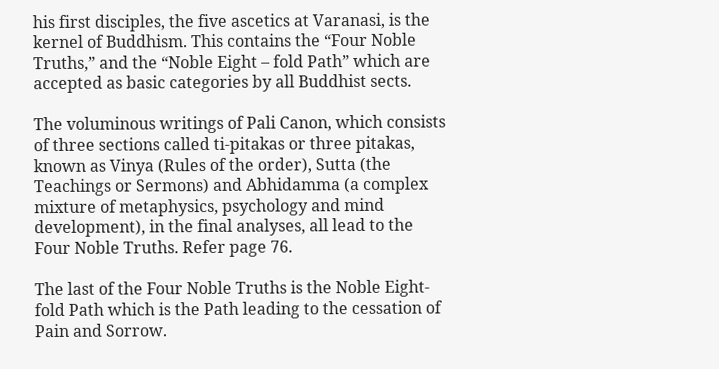his first disciples, the five ascetics at Varanasi, is the kernel of Buddhism. This contains the “Four Noble Truths,” and the “Noble Eight – fold Path” which are accepted as basic categories by all Buddhist sects.

The voluminous writings of Pali Canon, which consists of three sections called ti-pitakas or three pitakas, known as Vinya (Rules of the order), Sutta (the Teachings or Sermons) and Abhidamma (a complex mixture of metaphysics, psychology and mind development), in the final analyses, all lead to the Four Noble Truths. Refer page 76.

The last of the Four Noble Truths is the Noble Eight-fold Path which is the Path leading to the cessation of Pain and Sorrow.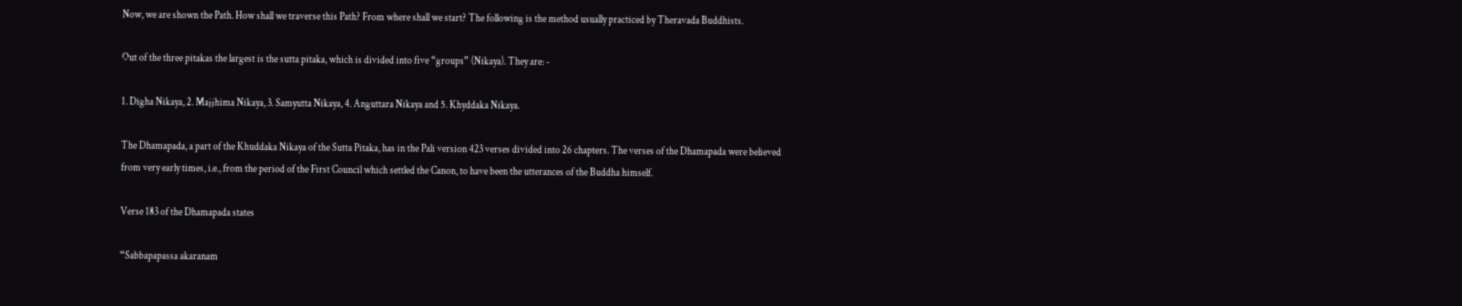Now, we are shown the Path. How shall we traverse this Path? From where shall we start? The following is the method usually practiced by Theravada Buddhists.

Out of the three pitakas the largest is the sutta pitaka, which is divided into five “groups” (Nikaya). They are: -

1. Digha Nikaya, 2. Majjhima Nikaya, 3. Samyutta Nikaya, 4. Anguttara Nikaya and 5. Khyddaka Nikaya.

The Dhamapada, a part of the Khuddaka Nikaya of the Sutta Pitaka, has in the Pali version 423 verses divided into 26 chapters. The verses of the Dhamapada were believed from very early times, i.e., from the period of the First Council which settled the Canon, to have been the utterances of the Buddha himself.

Verse 183 of the Dhamapada states

“Sabbapapassa akaranam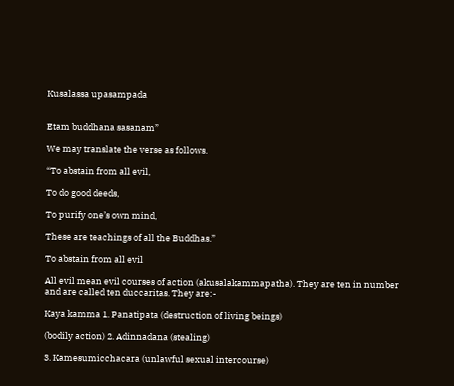Kusalassa upasampada


Etam buddhana sasanam”

We may translate the verse as follows.

“To abstain from all evil,

To do good deeds,

To purify one’s own mind,

These are teachings of all the Buddhas.”

To abstain from all evil

All evil mean evil courses of action (akusalakammapatha). They are ten in number and are called ten duccaritas. They are:-

Kaya kamma 1. Panatipata (destruction of living beings)

(bodily action) 2. Adinnadana (stealing)

3. Kamesumicchacara (unlawful sexual intercourse)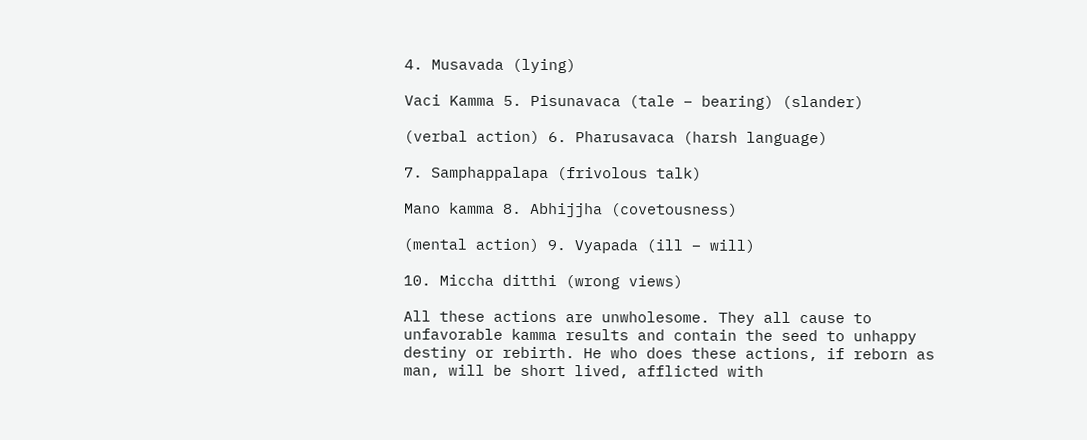4. Musavada (lying)

Vaci Kamma 5. Pisunavaca (tale – bearing) (slander)

(verbal action) 6. Pharusavaca (harsh language)

7. Samphappalapa (frivolous talk)

Mano kamma 8. Abhijjha (covetousness)

(mental action) 9. Vyapada (ill – will)

10. Miccha ditthi (wrong views)

All these actions are unwholesome. They all cause to unfavorable kamma results and contain the seed to unhappy destiny or rebirth. He who does these actions, if reborn as man, will be short lived, afflicted with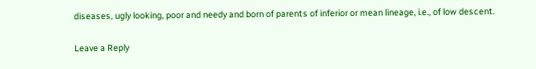diseases, ugly looking, poor and needy and born of parents of inferior or mean lineage, i.e., of low descent.

Leave a Reply